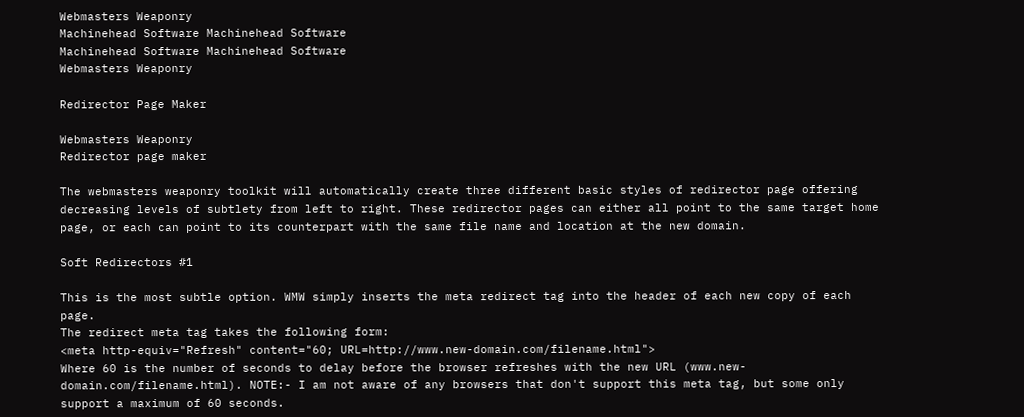Webmasters Weaponry
Machinehead Software Machinehead Software
Machinehead Software Machinehead Software
Webmasters Weaponry

Redirector Page Maker

Webmasters Weaponry
Redirector page maker

The webmasters weaponry toolkit will automatically create three different basic styles of redirector page offering decreasing levels of subtlety from left to right. These redirector pages can either all point to the same target home page, or each can point to its counterpart with the same file name and location at the new domain.

Soft Redirectors #1

This is the most subtle option. WMW simply inserts the meta redirect tag into the header of each new copy of each page.
The redirect meta tag takes the following form:
<meta http-equiv="Refresh" content="60; URL=http://www.new-domain.com/filename.html">
Where 60 is the number of seconds to delay before the browser refreshes with the new URL (www.new-domain.com/filename.html). NOTE:- I am not aware of any browsers that don't support this meta tag, but some only support a maximum of 60 seconds.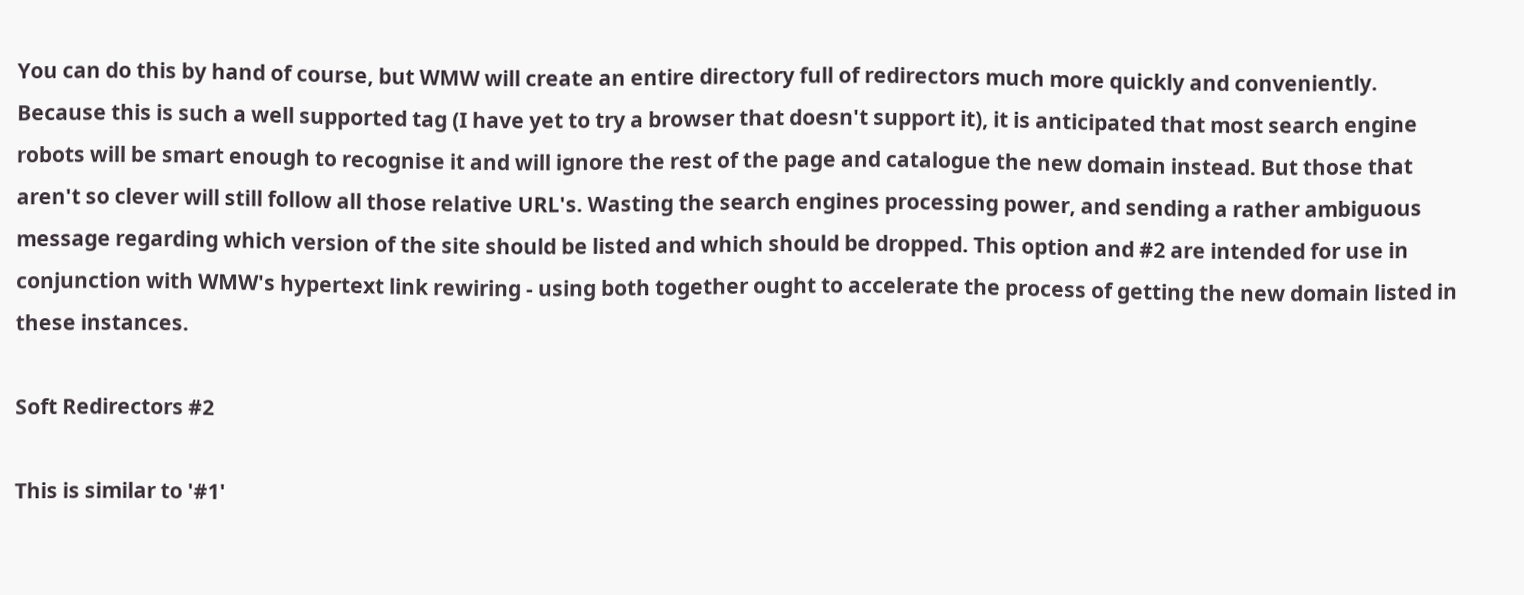You can do this by hand of course, but WMW will create an entire directory full of redirectors much more quickly and conveniently. Because this is such a well supported tag (I have yet to try a browser that doesn't support it), it is anticipated that most search engine robots will be smart enough to recognise it and will ignore the rest of the page and catalogue the new domain instead. But those that aren't so clever will still follow all those relative URL's. Wasting the search engines processing power, and sending a rather ambiguous message regarding which version of the site should be listed and which should be dropped. This option and #2 are intended for use in conjunction with WMW's hypertext link rewiring - using both together ought to accelerate the process of getting the new domain listed in these instances.

Soft Redirectors #2

This is similar to '#1'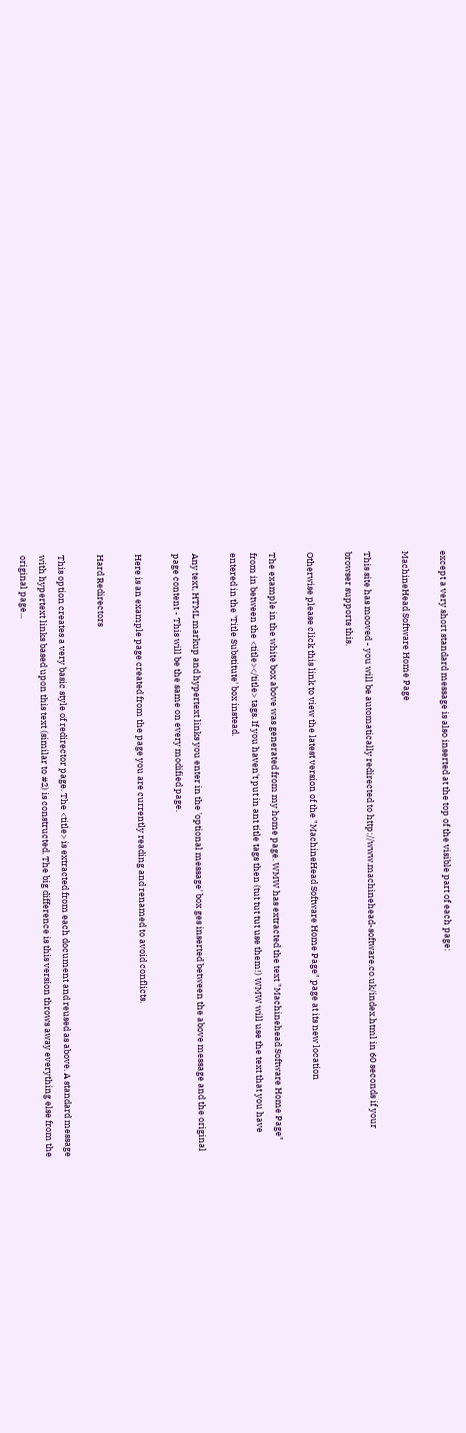except a very short standard message is also inserted at the top of the visible part of each page:

MachineHead Software Home Page

This site has mooved - you will be automatically redirected to http://www.machinehead-software.co.uk/index.html in 60 seconds if your browser supports this.

Otherwise please click this link to view the latest version of the "MachineHead Software Home Page" page at its new location

The example in the white box above was generated from my home page. WMW has extracted the text "Machinehead Software Home Page" from in between the <title></title> tags. If you haven't put in ant title tags then (tut tut tut use them!) WMW will use the text that you have entered in the 'Title Substitute' box instead.

Any text, HTML markup and hypertext links you enter in the 'optional message' box ges inserted between the above message and the original page content - This will be the same on every modified page.

Here is an example page created from the page you are currently reading and renamed to avoid conflicts.

Hard Redirectors

This option creates a very basic style of redirector page. The <title> is extracted from each document and reused as above. A standard message with hypertext links based upon this text (similar to #2) is constructed. The big difference is this version throws away everything else from the original page...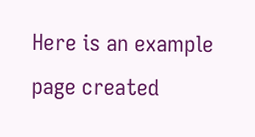Here is an example page created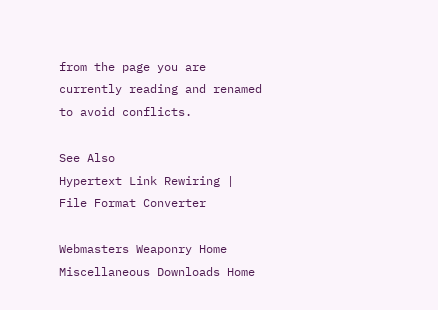from the page you are currently reading and renamed to avoid conflicts.

See Also
Hypertext Link Rewiring | File Format Converter

Webmasters Weaponry Home
Miscellaneous Downloads Home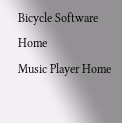Bicycle Software Home
Music Player Home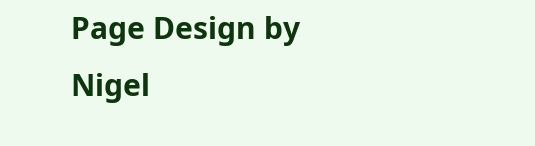Page Design by Nigel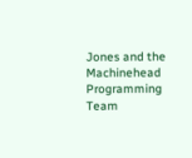Jones and the Machinehead Programming Team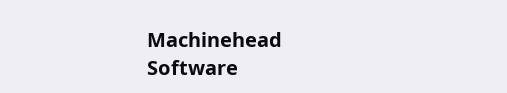Machinehead Software